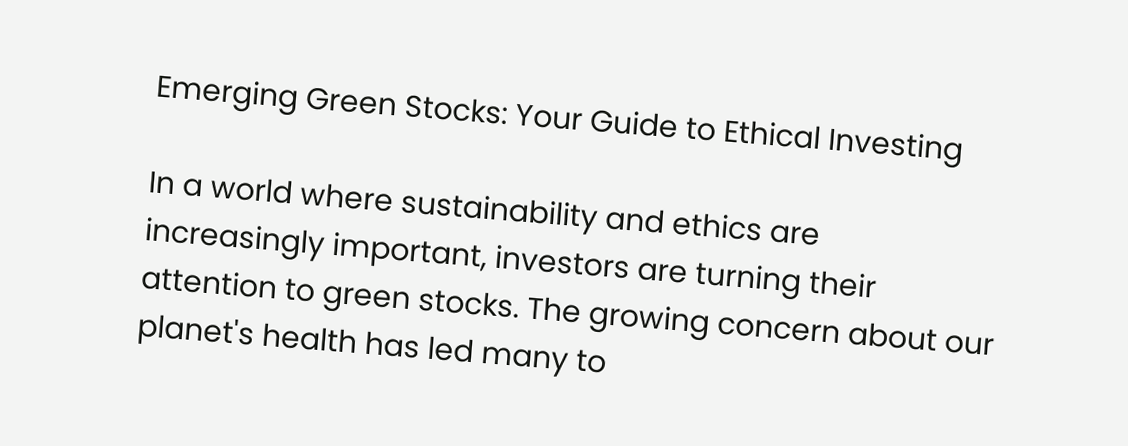Emerging Green Stocks: Your Guide to Ethical Investing

In a world where sustainability and ethics are increasingly important, investors are turning their attention to green stocks. The growing concern about our planet's health has led many to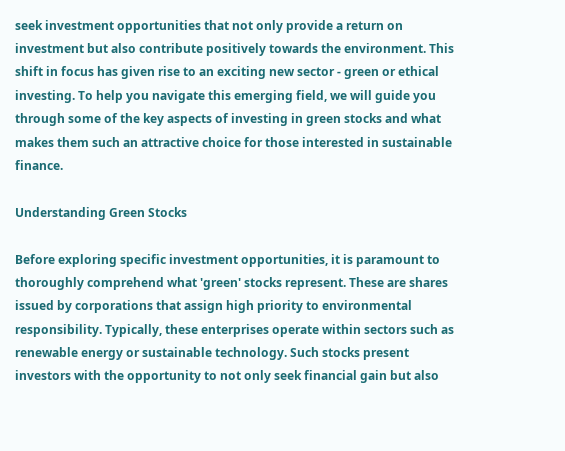seek investment opportunities that not only provide a return on investment but also contribute positively towards the environment. This shift in focus has given rise to an exciting new sector - green or ethical investing. To help you navigate this emerging field, we will guide you through some of the key aspects of investing in green stocks and what makes them such an attractive choice for those interested in sustainable finance.

Understanding Green Stocks

Before exploring specific investment opportunities, it is paramount to thoroughly comprehend what 'green' stocks represent. These are shares issued by corporations that assign high priority to environmental responsibility. Typically, these enterprises operate within sectors such as renewable energy or sustainable technology. Such stocks present investors with the opportunity to not only seek financial gain but also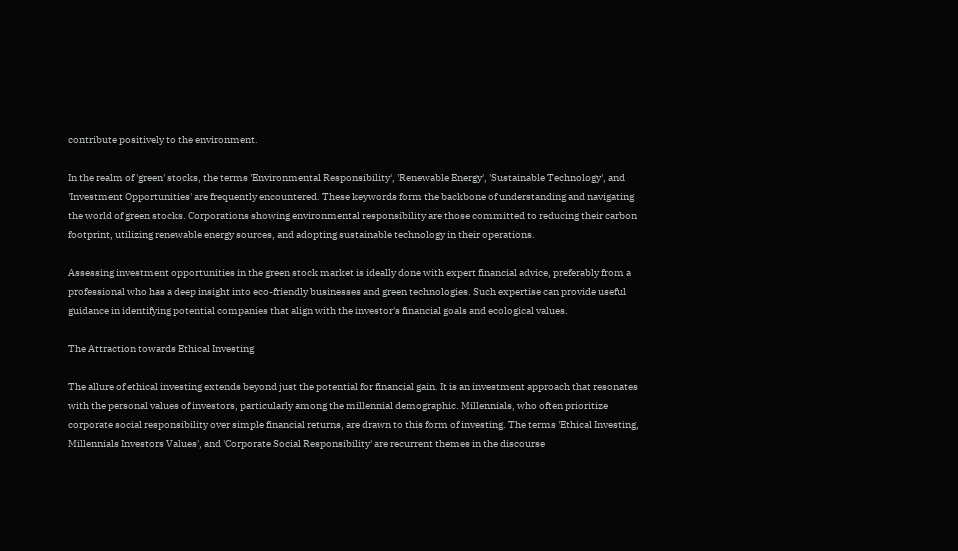contribute positively to the environment.

In the realm of 'green' stocks, the terms 'Environmental Responsibility', 'Renewable Energy', 'Sustainable Technology', and 'Investment Opportunities' are frequently encountered. These keywords form the backbone of understanding and navigating the world of green stocks. Corporations showing environmental responsibility are those committed to reducing their carbon footprint, utilizing renewable energy sources, and adopting sustainable technology in their operations.

Assessing investment opportunities in the green stock market is ideally done with expert financial advice, preferably from a professional who has a deep insight into eco-friendly businesses and green technologies. Such expertise can provide useful guidance in identifying potential companies that align with the investor's financial goals and ecological values.

The Attraction towards Ethical Investing

The allure of ethical investing extends beyond just the potential for financial gain. It is an investment approach that resonates with the personal values of investors, particularly among the millennial demographic. Millennials, who often prioritize corporate social responsibility over simple financial returns, are drawn to this form of investing. The terms 'Ethical Investing, Millennials Investors Values', and 'Corporate Social Responsibility' are recurrent themes in the discourse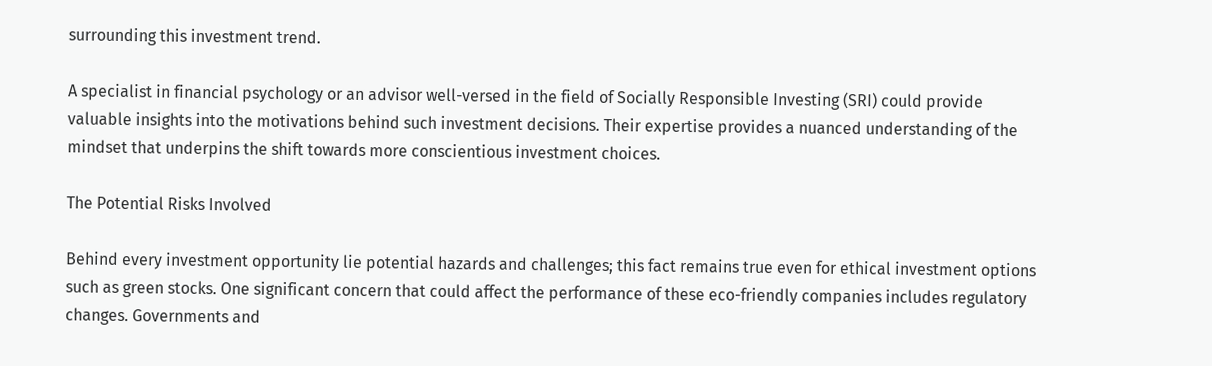surrounding this investment trend.

A specialist in financial psychology or an advisor well-versed in the field of Socially Responsible Investing (SRI) could provide valuable insights into the motivations behind such investment decisions. Their expertise provides a nuanced understanding of the mindset that underpins the shift towards more conscientious investment choices.

The Potential Risks Involved

Behind every investment opportunity lie potential hazards and challenges; this fact remains true even for ethical investment options such as green stocks. One significant concern that could affect the performance of these eco-friendly companies includes regulatory changes. Governments and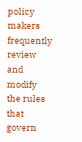policy makers frequently review and modify the rules that govern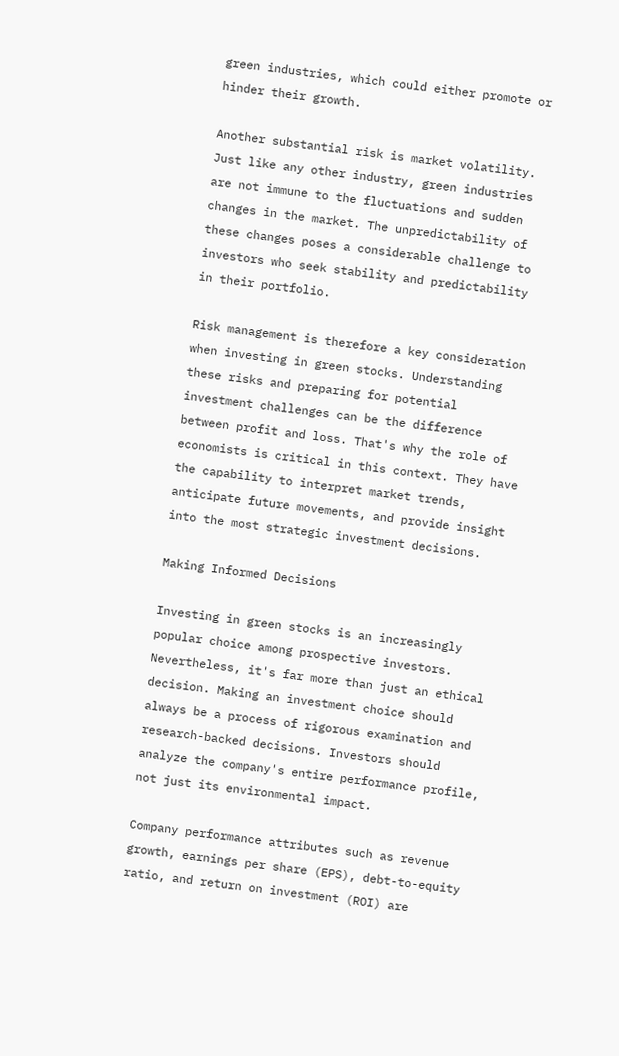green industries, which could either promote or hinder their growth.

Another substantial risk is market volatility. Just like any other industry, green industries are not immune to the fluctuations and sudden changes in the market. The unpredictability of these changes poses a considerable challenge to investors who seek stability and predictability in their portfolio.

Risk management is therefore a key consideration when investing in green stocks. Understanding these risks and preparing for potential investment challenges can be the difference between profit and loss. That's why the role of economists is critical in this context. They have the capability to interpret market trends, anticipate future movements, and provide insight into the most strategic investment decisions.

Making Informed Decisions

Investing in green stocks is an increasingly popular choice among prospective investors. Nevertheless, it's far more than just an ethical decision. Making an investment choice should always be a process of rigorous examination and research-backed decisions. Investors should analyze the company's entire performance profile, not just its environmental impact.

Company performance attributes such as revenue growth, earnings per share (EPS), debt-to-equity ratio, and return on investment (ROI) are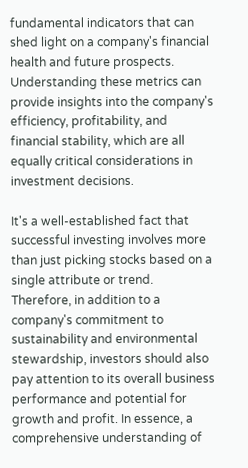fundamental indicators that can shed light on a company's financial health and future prospects. Understanding these metrics can provide insights into the company's efficiency, profitability, and financial stability, which are all equally critical considerations in investment decisions.

It's a well-established fact that successful investing involves more than just picking stocks based on a single attribute or trend. Therefore, in addition to a company's commitment to sustainability and environmental stewardship, investors should also pay attention to its overall business performance and potential for growth and profit. In essence, a comprehensive understanding of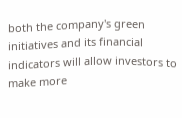both the company's green initiatives and its financial indicators will allow investors to make more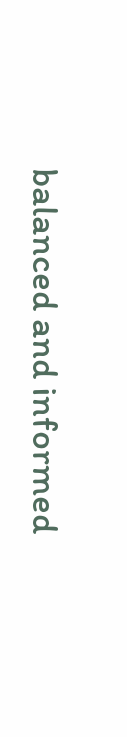balanced and informed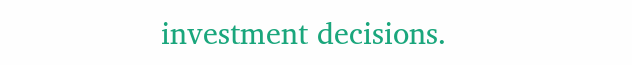investment decisions.